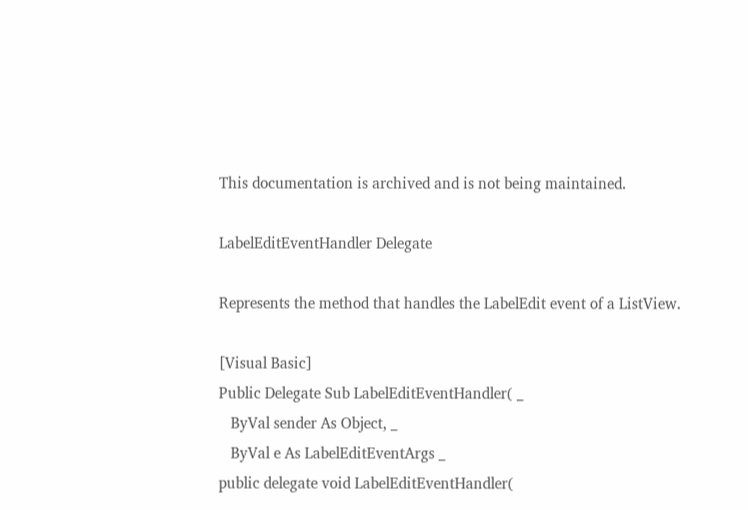This documentation is archived and is not being maintained.

LabelEditEventHandler Delegate

Represents the method that handles the LabelEdit event of a ListView.

[Visual Basic]
Public Delegate Sub LabelEditEventHandler( _
   ByVal sender As Object, _
   ByVal e As LabelEditEventArgs _
public delegate void LabelEditEventHandler(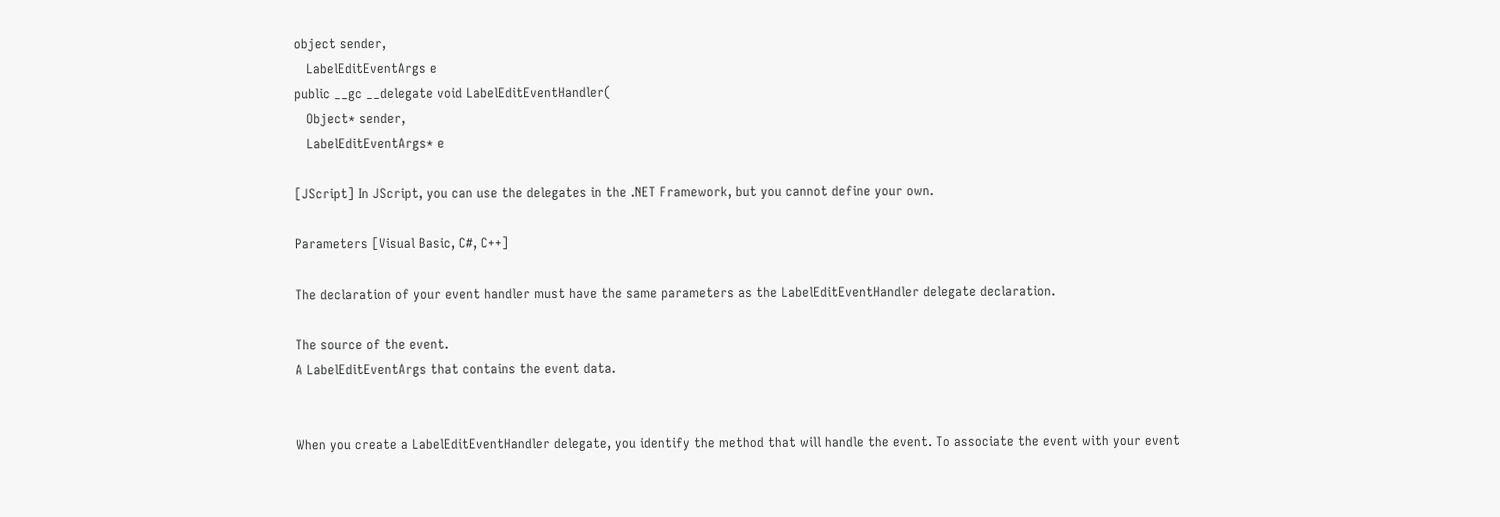object sender,
   LabelEditEventArgs e
public __gc __delegate void LabelEditEventHandler(
   Object* sender,
   LabelEditEventArgs* e

[JScript] In JScript, you can use the delegates in the .NET Framework, but you cannot define your own.

Parameters [Visual Basic, C#, C++]

The declaration of your event handler must have the same parameters as the LabelEditEventHandler delegate declaration.

The source of the event.
A LabelEditEventArgs that contains the event data.


When you create a LabelEditEventHandler delegate, you identify the method that will handle the event. To associate the event with your event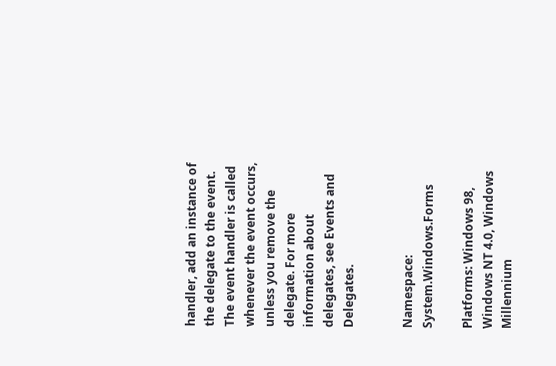handler, add an instance of the delegate to the event. The event handler is called whenever the event occurs, unless you remove the delegate. For more information about delegates, see Events and Delegates.


Namespace: System.Windows.Forms

Platforms: Windows 98, Windows NT 4.0, Windows Millennium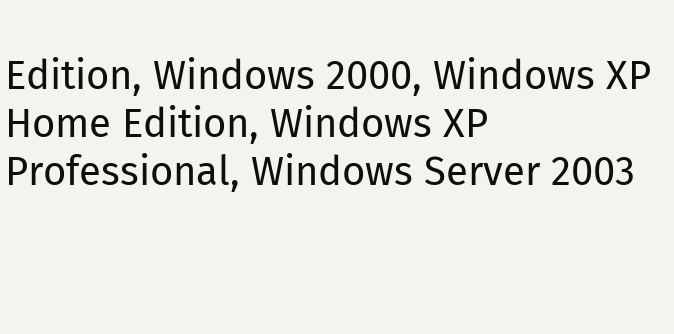Edition, Windows 2000, Windows XP Home Edition, Windows XP Professional, Windows Server 2003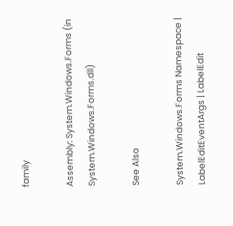family

Assembly: System.Windows.Forms (in System.Windows.Forms.dll)

See Also

System.Windows.Forms Namespace | LabelEditEventArgs | LabelEdit